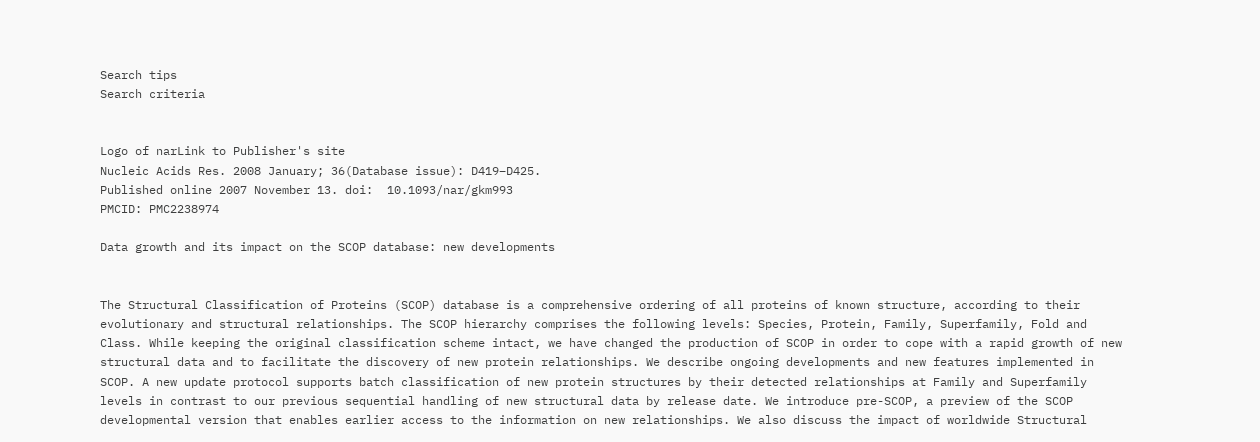Search tips
Search criteria


Logo of narLink to Publisher's site
Nucleic Acids Res. 2008 January; 36(Database issue): D419–D425.
Published online 2007 November 13. doi:  10.1093/nar/gkm993
PMCID: PMC2238974

Data growth and its impact on the SCOP database: new developments


The Structural Classification of Proteins (SCOP) database is a comprehensive ordering of all proteins of known structure, according to their evolutionary and structural relationships. The SCOP hierarchy comprises the following levels: Species, Protein, Family, Superfamily, Fold and Class. While keeping the original classification scheme intact, we have changed the production of SCOP in order to cope with a rapid growth of new structural data and to facilitate the discovery of new protein relationships. We describe ongoing developments and new features implemented in SCOP. A new update protocol supports batch classification of new protein structures by their detected relationships at Family and Superfamily levels in contrast to our previous sequential handling of new structural data by release date. We introduce pre-SCOP, a preview of the SCOP developmental version that enables earlier access to the information on new relationships. We also discuss the impact of worldwide Structural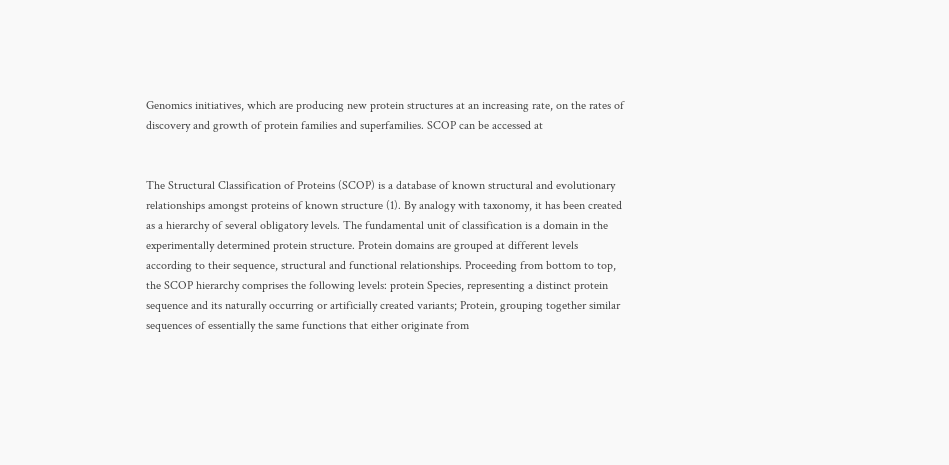Genomics initiatives, which are producing new protein structures at an increasing rate, on the rates of discovery and growth of protein families and superfamilies. SCOP can be accessed at


The Structural Classification of Proteins (SCOP) is a database of known structural and evolutionary relationships amongst proteins of known structure (1). By analogy with taxonomy, it has been created as a hierarchy of several obligatory levels. The fundamental unit of classification is a domain in the experimentally determined protein structure. Protein domains are grouped at different levels according to their sequence, structural and functional relationships. Proceeding from bottom to top, the SCOP hierarchy comprises the following levels: protein Species, representing a distinct protein sequence and its naturally occurring or artificially created variants; Protein, grouping together similar sequences of essentially the same functions that either originate from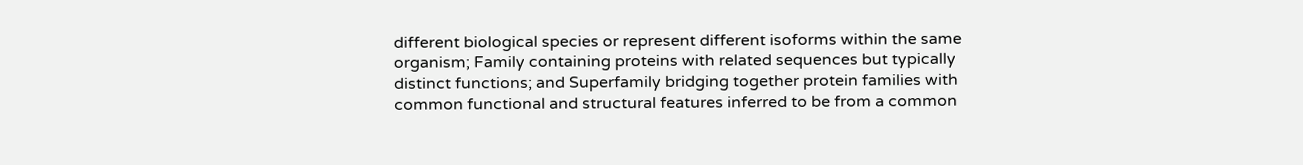different biological species or represent different isoforms within the same organism; Family containing proteins with related sequences but typically distinct functions; and Superfamily bridging together protein families with common functional and structural features inferred to be from a common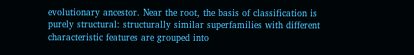evolutionary ancestor. Near the root, the basis of classification is purely structural: structurally similar superfamilies with different characteristic features are grouped into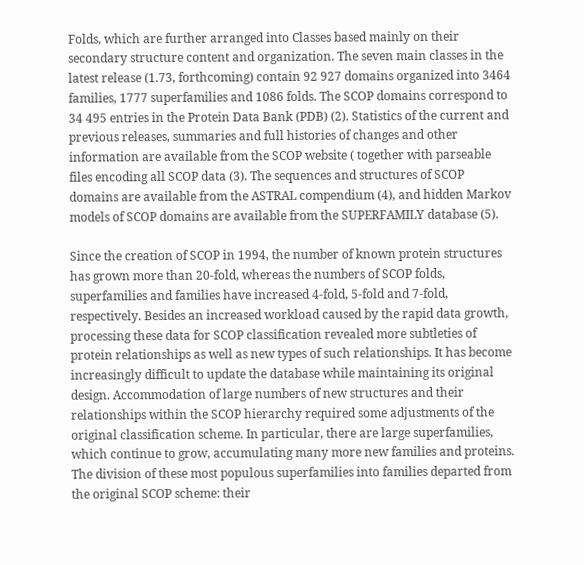Folds, which are further arranged into Classes based mainly on their secondary structure content and organization. The seven main classes in the latest release (1.73, forthcoming) contain 92 927 domains organized into 3464 families, 1777 superfamilies and 1086 folds. The SCOP domains correspond to 34 495 entries in the Protein Data Bank (PDB) (2). Statistics of the current and previous releases, summaries and full histories of changes and other information are available from the SCOP website ( together with parseable files encoding all SCOP data (3). The sequences and structures of SCOP domains are available from the ASTRAL compendium (4), and hidden Markov models of SCOP domains are available from the SUPERFAMILY database (5).

Since the creation of SCOP in 1994, the number of known protein structures has grown more than 20-fold, whereas the numbers of SCOP folds, superfamilies and families have increased 4-fold, 5-fold and 7-fold, respectively. Besides an increased workload caused by the rapid data growth, processing these data for SCOP classification revealed more subtleties of protein relationships as well as new types of such relationships. It has become increasingly difficult to update the database while maintaining its original design. Accommodation of large numbers of new structures and their relationships within the SCOP hierarchy required some adjustments of the original classification scheme. In particular, there are large superfamilies, which continue to grow, accumulating many more new families and proteins. The division of these most populous superfamilies into families departed from the original SCOP scheme: their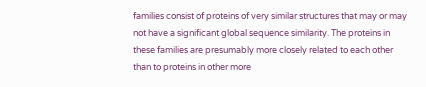families consist of proteins of very similar structures that may or may not have a significant global sequence similarity. The proteins in these families are presumably more closely related to each other than to proteins in other more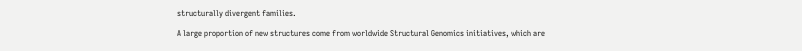structurally divergent families.

A large proportion of new structures come from worldwide Structural Genomics initiatives, which are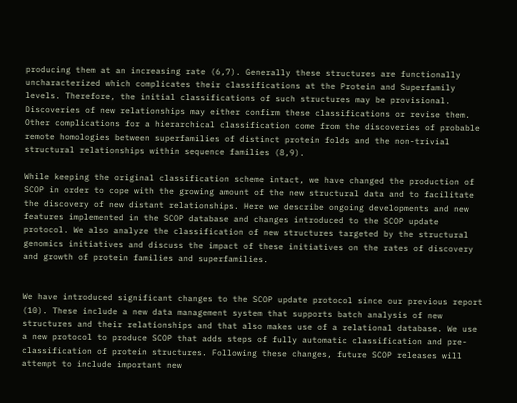producing them at an increasing rate (6,7). Generally these structures are functionally uncharacterized which complicates their classifications at the Protein and Superfamily levels. Therefore, the initial classifications of such structures may be provisional. Discoveries of new relationships may either confirm these classifications or revise them. Other complications for a hierarchical classification come from the discoveries of probable remote homologies between superfamilies of distinct protein folds and the non-trivial structural relationships within sequence families (8,9).

While keeping the original classification scheme intact, we have changed the production of SCOP in order to cope with the growing amount of the new structural data and to facilitate the discovery of new distant relationships. Here we describe ongoing developments and new features implemented in the SCOP database and changes introduced to the SCOP update protocol. We also analyze the classification of new structures targeted by the structural genomics initiatives and discuss the impact of these initiatives on the rates of discovery and growth of protein families and superfamilies.


We have introduced significant changes to the SCOP update protocol since our previous report (10). These include a new data management system that supports batch analysis of new structures and their relationships and that also makes use of a relational database. We use a new protocol to produce SCOP that adds steps of fully automatic classification and pre-classification of protein structures. Following these changes, future SCOP releases will attempt to include important new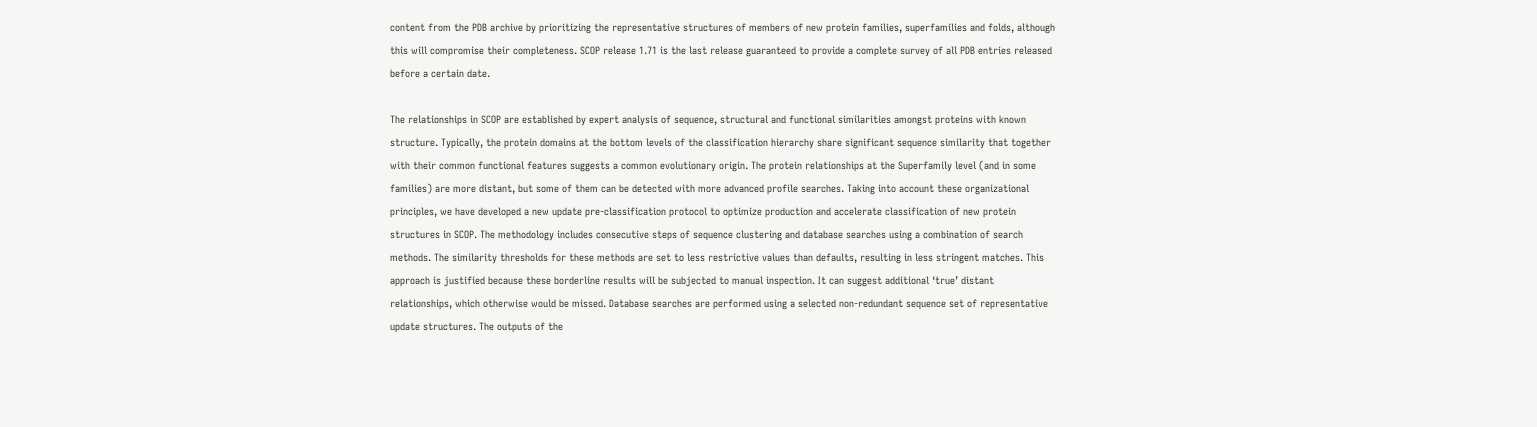content from the PDB archive by prioritizing the representative structures of members of new protein families, superfamilies and folds, although this will compromise their completeness. SCOP release 1.71 is the last release guaranteed to provide a complete survey of all PDB entries released before a certain date.

The relationships in SCOP are established by expert analysis of sequence, structural and functional similarities amongst proteins with known structure. Typically, the protein domains at the bottom levels of the classification hierarchy share significant sequence similarity that together with their common functional features suggests a common evolutionary origin. The protein relationships at the Superfamily level (and in some families) are more distant, but some of them can be detected with more advanced profile searches. Taking into account these organizational principles, we have developed a new update pre-classification protocol to optimize production and accelerate classification of new protein structures in SCOP. The methodology includes consecutive steps of sequence clustering and database searches using a combination of search methods. The similarity thresholds for these methods are set to less restrictive values than defaults, resulting in less stringent matches. This approach is justified because these borderline results will be subjected to manual inspection. It can suggest additional ‘true’ distant relationships, which otherwise would be missed. Database searches are performed using a selected non-redundant sequence set of representative update structures. The outputs of the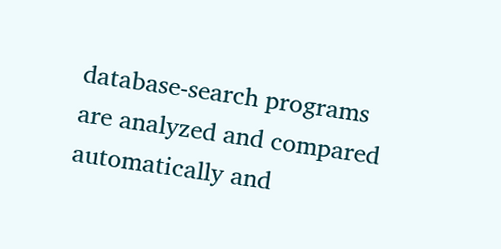database-search programs are analyzed and compared automatically and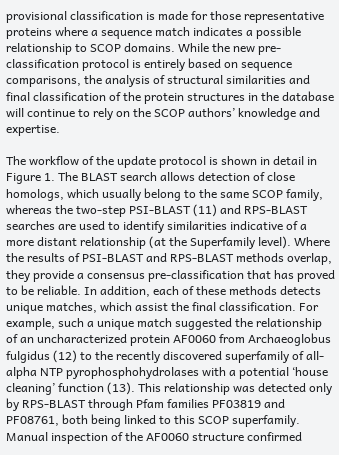provisional classification is made for those representative proteins where a sequence match indicates a possible relationship to SCOP domains. While the new pre-classification protocol is entirely based on sequence comparisons, the analysis of structural similarities and final classification of the protein structures in the database will continue to rely on the SCOP authors’ knowledge and expertise.

The workflow of the update protocol is shown in detail in Figure 1. The BLAST search allows detection of close homologs, which usually belong to the same SCOP family, whereas the two-step PSI-BLAST (11) and RPS-BLAST searches are used to identify similarities indicative of a more distant relationship (at the Superfamily level). Where the results of PSI-BLAST and RPS-BLAST methods overlap, they provide a consensus pre-classification that has proved to be reliable. In addition, each of these methods detects unique matches, which assist the final classification. For example, such a unique match suggested the relationship of an uncharacterized protein AF0060 from Archaeoglobus fulgidus (12) to the recently discovered superfamily of all-alpha NTP pyrophosphohydrolases with a potential ‘house cleaning’ function (13). This relationship was detected only by RPS-BLAST through Pfam families PF03819 and PF08761, both being linked to this SCOP superfamily. Manual inspection of the AF0060 structure confirmed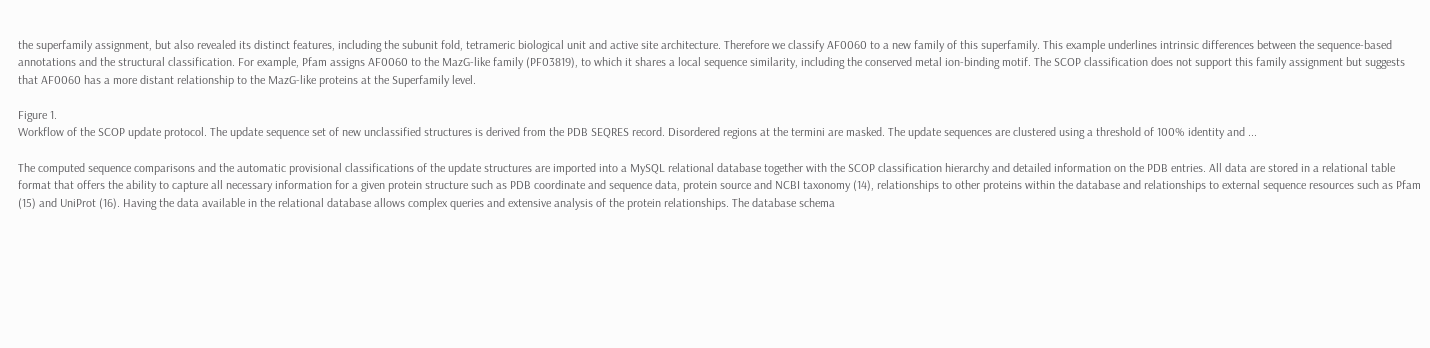the superfamily assignment, but also revealed its distinct features, including the subunit fold, tetrameric biological unit and active site architecture. Therefore we classify AF0060 to a new family of this superfamily. This example underlines intrinsic differences between the sequence-based annotations and the structural classification. For example, Pfam assigns AF0060 to the MazG-like family (PF03819), to which it shares a local sequence similarity, including the conserved metal ion-binding motif. The SCOP classification does not support this family assignment but suggests that AF0060 has a more distant relationship to the MazG-like proteins at the Superfamily level.

Figure 1.
Workflow of the SCOP update protocol. The update sequence set of new unclassified structures is derived from the PDB SEQRES record. Disordered regions at the termini are masked. The update sequences are clustered using a threshold of 100% identity and ...

The computed sequence comparisons and the automatic provisional classifications of the update structures are imported into a MySQL relational database together with the SCOP classification hierarchy and detailed information on the PDB entries. All data are stored in a relational table format that offers the ability to capture all necessary information for a given protein structure such as PDB coordinate and sequence data, protein source and NCBI taxonomy (14), relationships to other proteins within the database and relationships to external sequence resources such as Pfam (15) and UniProt (16). Having the data available in the relational database allows complex queries and extensive analysis of the protein relationships. The database schema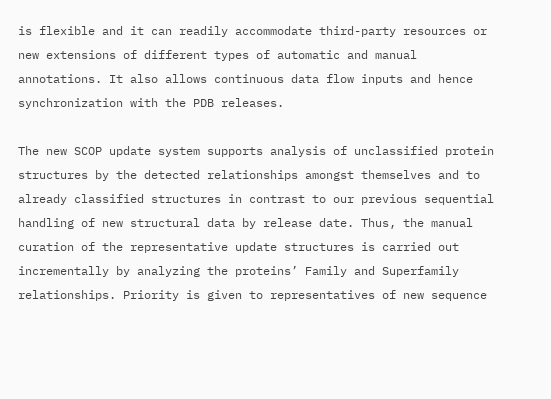is flexible and it can readily accommodate third-party resources or new extensions of different types of automatic and manual annotations. It also allows continuous data flow inputs and hence synchronization with the PDB releases.

The new SCOP update system supports analysis of unclassified protein structures by the detected relationships amongst themselves and to already classified structures in contrast to our previous sequential handling of new structural data by release date. Thus, the manual curation of the representative update structures is carried out incrementally by analyzing the proteins’ Family and Superfamily relationships. Priority is given to representatives of new sequence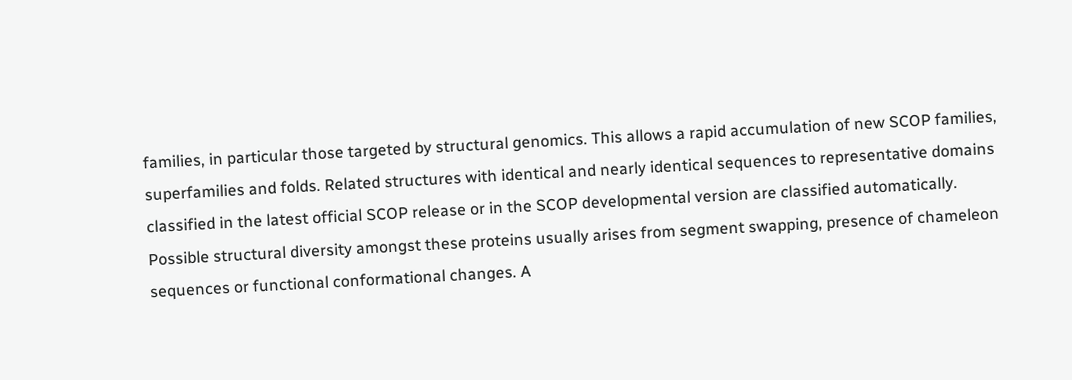families, in particular those targeted by structural genomics. This allows a rapid accumulation of new SCOP families, superfamilies and folds. Related structures with identical and nearly identical sequences to representative domains classified in the latest official SCOP release or in the SCOP developmental version are classified automatically. Possible structural diversity amongst these proteins usually arises from segment swapping, presence of chameleon sequences or functional conformational changes. A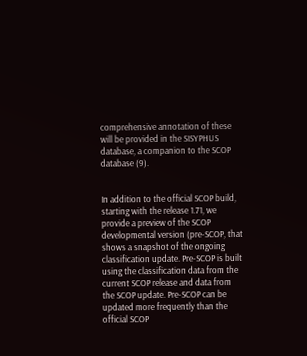comprehensive annotation of these will be provided in the SISYPHUS database, a companion to the SCOP database (9).


In addition to the official SCOP build, starting with the release 1.71, we provide a preview of the SCOP developmental version (pre-SCOP, that shows a snapshot of the ongoing classification update. Pre-SCOP is built using the classification data from the current SCOP release and data from the SCOP update. Pre-SCOP can be updated more frequently than the official SCOP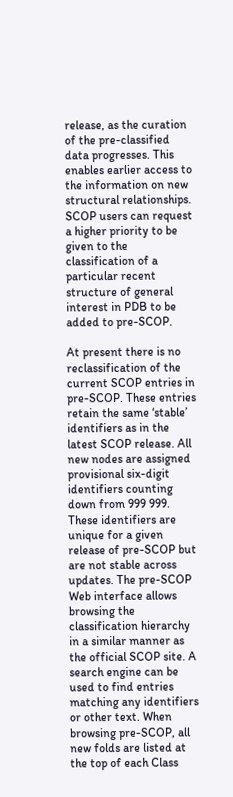release, as the curation of the pre-classified data progresses. This enables earlier access to the information on new structural relationships. SCOP users can request a higher priority to be given to the classification of a particular recent structure of general interest in PDB to be added to pre-SCOP.

At present there is no reclassification of the current SCOP entries in pre-SCOP. These entries retain the same ‘stable’ identifiers as in the latest SCOP release. All new nodes are assigned provisional six-digit identifiers counting down from 999 999. These identifiers are unique for a given release of pre-SCOP but are not stable across updates. The pre-SCOP Web interface allows browsing the classification hierarchy in a similar manner as the official SCOP site. A search engine can be used to find entries matching any identifiers or other text. When browsing pre-SCOP, all new folds are listed at the top of each Class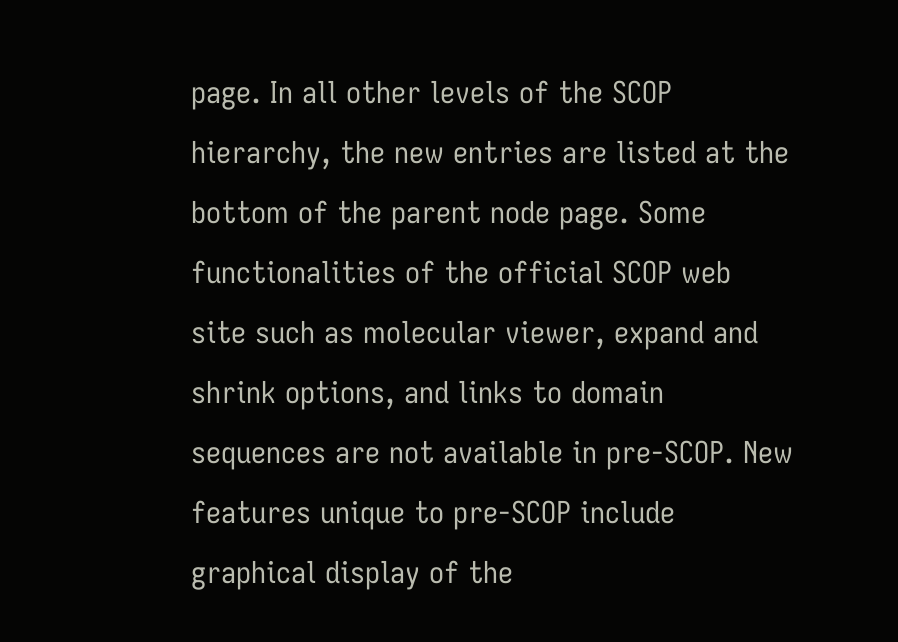page. In all other levels of the SCOP hierarchy, the new entries are listed at the bottom of the parent node page. Some functionalities of the official SCOP web site such as molecular viewer, expand and shrink options, and links to domain sequences are not available in pre-SCOP. New features unique to pre-SCOP include graphical display of the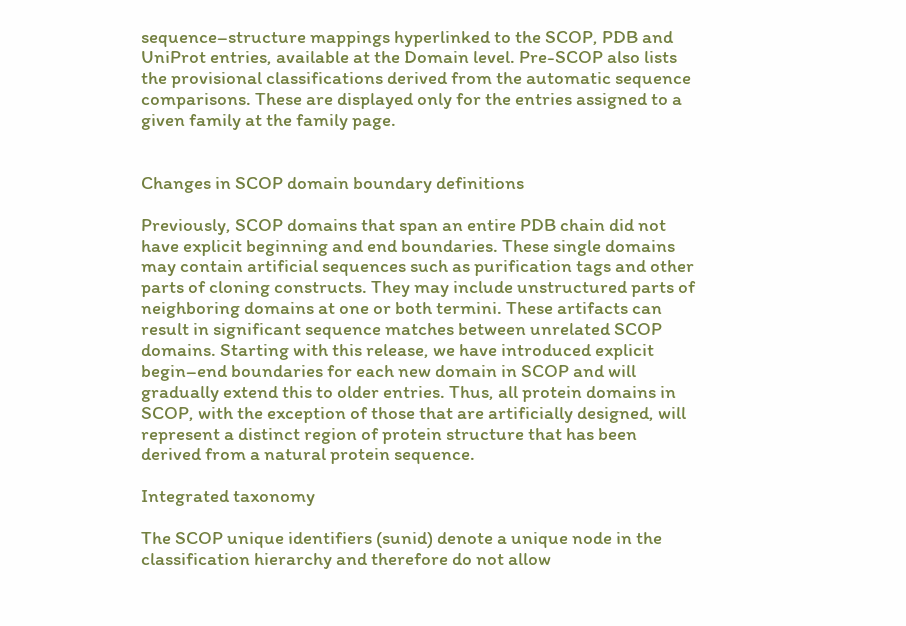sequence–structure mappings hyperlinked to the SCOP, PDB and UniProt entries, available at the Domain level. Pre-SCOP also lists the provisional classifications derived from the automatic sequence comparisons. These are displayed only for the entries assigned to a given family at the family page.


Changes in SCOP domain boundary definitions

Previously, SCOP domains that span an entire PDB chain did not have explicit beginning and end boundaries. These single domains may contain artificial sequences such as purification tags and other parts of cloning constructs. They may include unstructured parts of neighboring domains at one or both termini. These artifacts can result in significant sequence matches between unrelated SCOP domains. Starting with this release, we have introduced explicit begin–end boundaries for each new domain in SCOP and will gradually extend this to older entries. Thus, all protein domains in SCOP, with the exception of those that are artificially designed, will represent a distinct region of protein structure that has been derived from a natural protein sequence.

Integrated taxonomy

The SCOP unique identifiers (sunid) denote a unique node in the classification hierarchy and therefore do not allow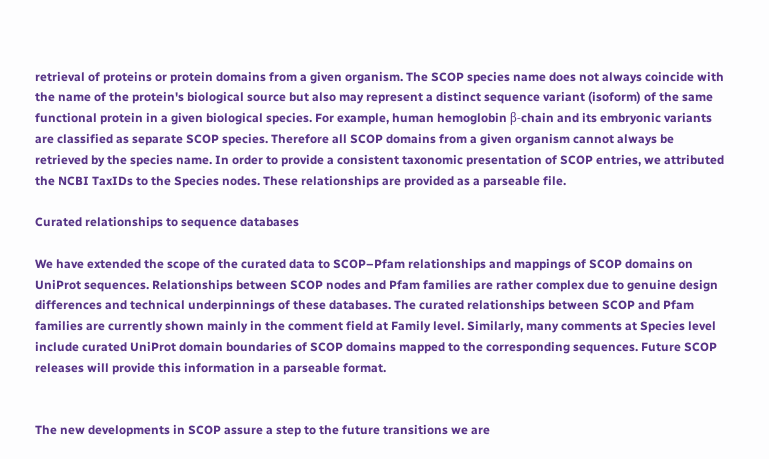retrieval of proteins or protein domains from a given organism. The SCOP species name does not always coincide with the name of the protein's biological source but also may represent a distinct sequence variant (isoform) of the same functional protein in a given biological species. For example, human hemoglobin β-chain and its embryonic variants are classified as separate SCOP species. Therefore all SCOP domains from a given organism cannot always be retrieved by the species name. In order to provide a consistent taxonomic presentation of SCOP entries, we attributed the NCBI TaxIDs to the Species nodes. These relationships are provided as a parseable file.

Curated relationships to sequence databases

We have extended the scope of the curated data to SCOP–Pfam relationships and mappings of SCOP domains on UniProt sequences. Relationships between SCOP nodes and Pfam families are rather complex due to genuine design differences and technical underpinnings of these databases. The curated relationships between SCOP and Pfam families are currently shown mainly in the comment field at Family level. Similarly, many comments at Species level include curated UniProt domain boundaries of SCOP domains mapped to the corresponding sequences. Future SCOP releases will provide this information in a parseable format.


The new developments in SCOP assure a step to the future transitions we are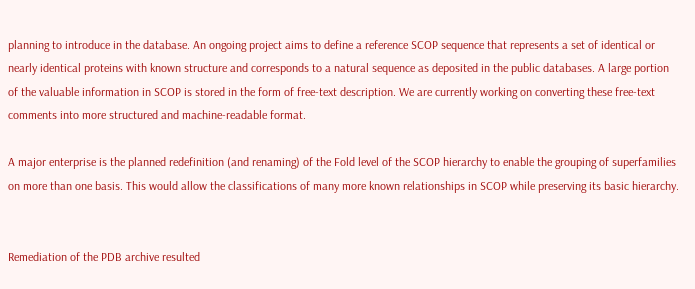planning to introduce in the database. An ongoing project aims to define a reference SCOP sequence that represents a set of identical or nearly identical proteins with known structure and corresponds to a natural sequence as deposited in the public databases. A large portion of the valuable information in SCOP is stored in the form of free-text description. We are currently working on converting these free-text comments into more structured and machine-readable format.

A major enterprise is the planned redefinition (and renaming) of the Fold level of the SCOP hierarchy to enable the grouping of superfamilies on more than one basis. This would allow the classifications of many more known relationships in SCOP while preserving its basic hierarchy.


Remediation of the PDB archive resulted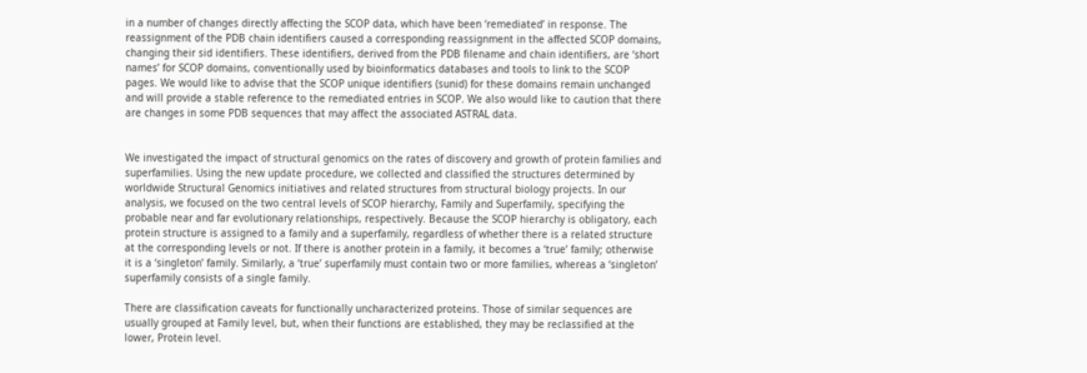in a number of changes directly affecting the SCOP data, which have been ‘remediated’ in response. The reassignment of the PDB chain identifiers caused a corresponding reassignment in the affected SCOP domains, changing their sid identifiers. These identifiers, derived from the PDB filename and chain identifiers, are ‘short names’ for SCOP domains, conventionally used by bioinformatics databases and tools to link to the SCOP pages. We would like to advise that the SCOP unique identifiers (sunid) for these domains remain unchanged and will provide a stable reference to the remediated entries in SCOP. We also would like to caution that there are changes in some PDB sequences that may affect the associated ASTRAL data.


We investigated the impact of structural genomics on the rates of discovery and growth of protein families and superfamilies. Using the new update procedure, we collected and classified the structures determined by worldwide Structural Genomics initiatives and related structures from structural biology projects. In our analysis, we focused on the two central levels of SCOP hierarchy, Family and Superfamily, specifying the probable near and far evolutionary relationships, respectively. Because the SCOP hierarchy is obligatory, each protein structure is assigned to a family and a superfamily, regardless of whether there is a related structure at the corresponding levels or not. If there is another protein in a family, it becomes a ‘true’ family; otherwise it is a ‘singleton’ family. Similarly, a ‘true’ superfamily must contain two or more families, whereas a ‘singleton’ superfamily consists of a single family.

There are classification caveats for functionally uncharacterized proteins. Those of similar sequences are usually grouped at Family level, but, when their functions are established, they may be reclassified at the lower, Protein level.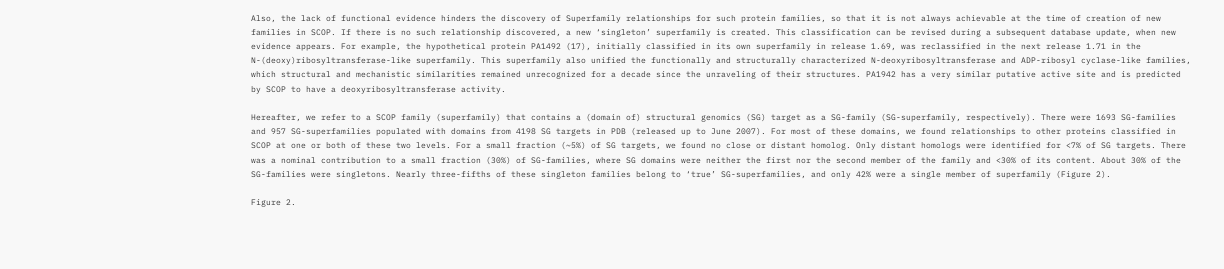Also, the lack of functional evidence hinders the discovery of Superfamily relationships for such protein families, so that it is not always achievable at the time of creation of new families in SCOP. If there is no such relationship discovered, a new ‘singleton’ superfamily is created. This classification can be revised during a subsequent database update, when new evidence appears. For example, the hypothetical protein PA1492 (17), initially classified in its own superfamily in release 1.69, was reclassified in the next release 1.71 in the N-(deoxy)ribosyltransferase-like superfamily. This superfamily also unified the functionally and structurally characterized N-deoxyribosyltransferase and ADP-ribosyl cyclase-like families, which structural and mechanistic similarities remained unrecognized for a decade since the unraveling of their structures. PA1942 has a very similar putative active site and is predicted by SCOP to have a deoxyribosyltransferase activity.

Hereafter, we refer to a SCOP family (superfamily) that contains a (domain of) structural genomics (SG) target as a SG-family (SG-superfamily, respectively). There were 1693 SG-families and 957 SG-superfamilies populated with domains from 4198 SG targets in PDB (released up to June 2007). For most of these domains, we found relationships to other proteins classified in SCOP at one or both of these two levels. For a small fraction (~5%) of SG targets, we found no close or distant homolog. Only distant homologs were identified for <7% of SG targets. There was a nominal contribution to a small fraction (30%) of SG-families, where SG domains were neither the first nor the second member of the family and <30% of its content. About 30% of the SG-families were singletons. Nearly three-fifths of these singleton families belong to ‘true’ SG-superfamilies, and only 42% were a single member of superfamily (Figure 2).

Figure 2.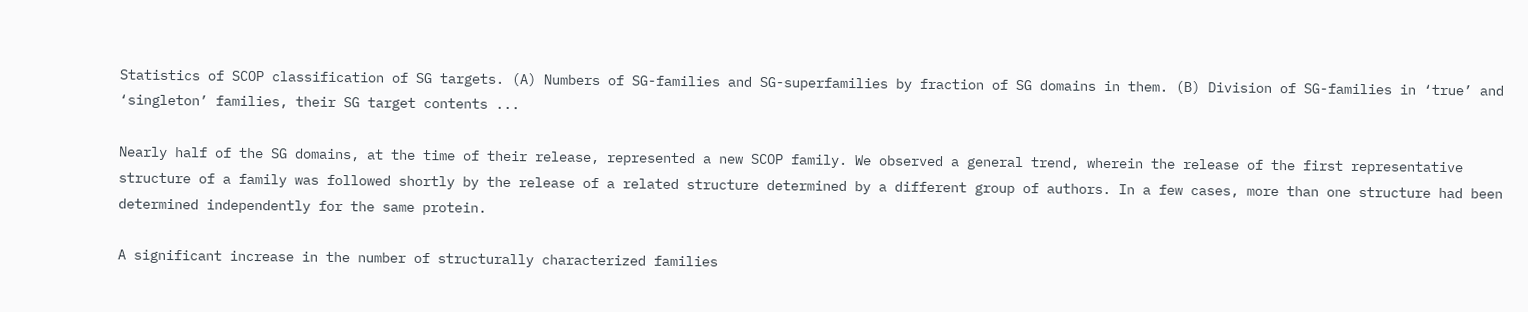Statistics of SCOP classification of SG targets. (A) Numbers of SG-families and SG-superfamilies by fraction of SG domains in them. (B) Division of SG-families in ‘true’ and ‘singleton’ families, their SG target contents ...

Nearly half of the SG domains, at the time of their release, represented a new SCOP family. We observed a general trend, wherein the release of the first representative structure of a family was followed shortly by the release of a related structure determined by a different group of authors. In a few cases, more than one structure had been determined independently for the same protein.

A significant increase in the number of structurally characterized families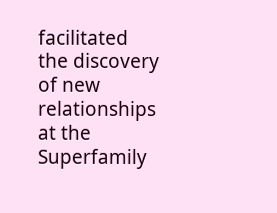facilitated the discovery of new relationships at the Superfamily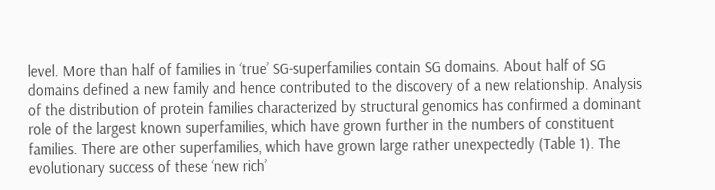level. More than half of families in ‘true’ SG-superfamilies contain SG domains. About half of SG domains defined a new family and hence contributed to the discovery of a new relationship. Analysis of the distribution of protein families characterized by structural genomics has confirmed a dominant role of the largest known superfamilies, which have grown further in the numbers of constituent families. There are other superfamilies, which have grown large rather unexpectedly (Table 1). The evolutionary success of these ‘new rich’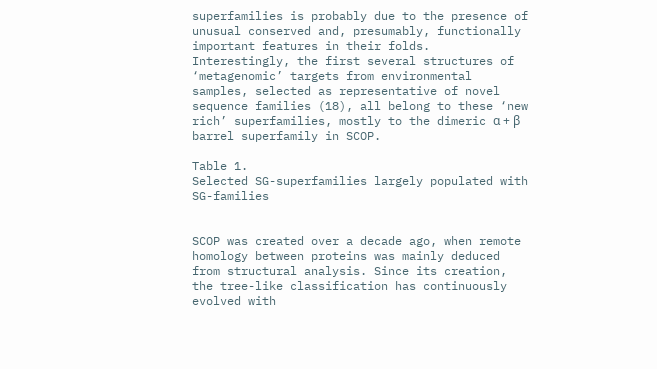superfamilies is probably due to the presence of unusual conserved and, presumably, functionally important features in their folds. Interestingly, the first several structures of ‘metagenomic’ targets from environmental samples, selected as representative of novel sequence families (18), all belong to these ‘new rich’ superfamilies, mostly to the dimeric α + β barrel superfamily in SCOP.

Table 1.
Selected SG-superfamilies largely populated with SG-families


SCOP was created over a decade ago, when remote homology between proteins was mainly deduced from structural analysis. Since its creation, the tree-like classification has continuously evolved with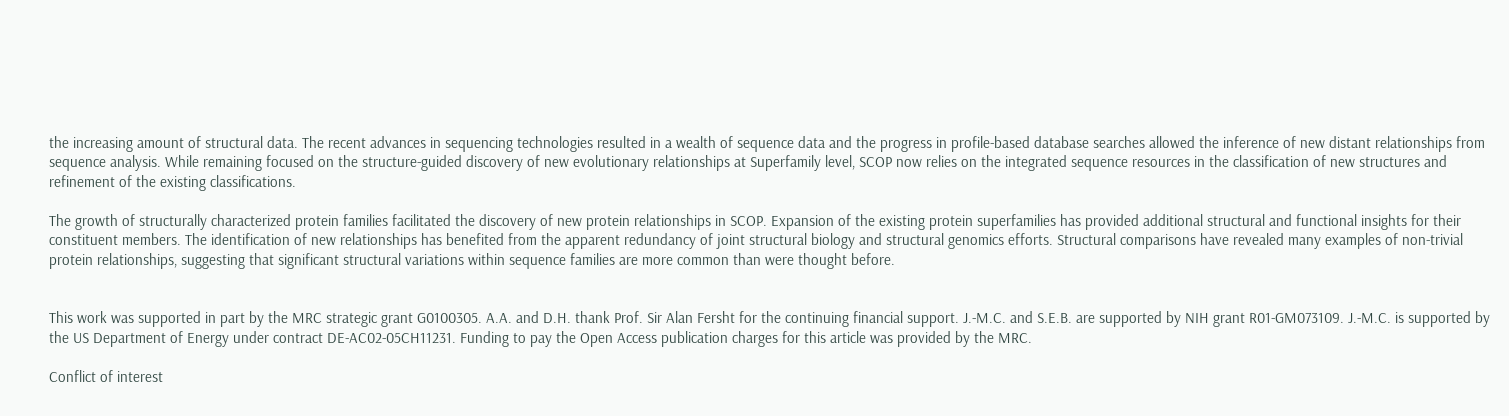the increasing amount of structural data. The recent advances in sequencing technologies resulted in a wealth of sequence data and the progress in profile-based database searches allowed the inference of new distant relationships from sequence analysis. While remaining focused on the structure-guided discovery of new evolutionary relationships at Superfamily level, SCOP now relies on the integrated sequence resources in the classification of new structures and refinement of the existing classifications.

The growth of structurally characterized protein families facilitated the discovery of new protein relationships in SCOP. Expansion of the existing protein superfamilies has provided additional structural and functional insights for their constituent members. The identification of new relationships has benefited from the apparent redundancy of joint structural biology and structural genomics efforts. Structural comparisons have revealed many examples of non-trivial protein relationships, suggesting that significant structural variations within sequence families are more common than were thought before.


This work was supported in part by the MRC strategic grant G0100305. A.A. and D.H. thank Prof. Sir Alan Fersht for the continuing financial support. J.-M.C. and S.E.B. are supported by NIH grant R01-GM073109. J.-M.C. is supported by the US Department of Energy under contract DE-AC02-05CH11231. Funding to pay the Open Access publication charges for this article was provided by the MRC.

Conflict of interest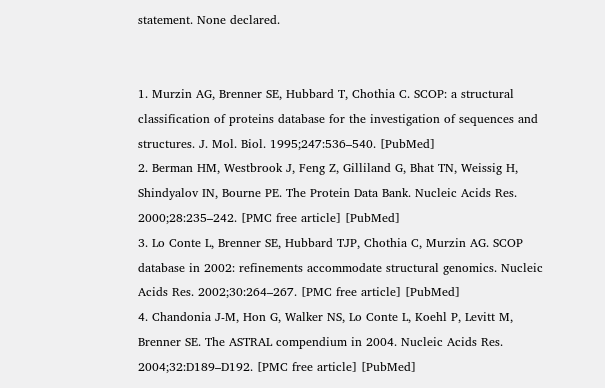statement. None declared.


1. Murzin AG, Brenner SE, Hubbard T, Chothia C. SCOP: a structural classification of proteins database for the investigation of sequences and structures. J. Mol. Biol. 1995;247:536–540. [PubMed]
2. Berman HM, Westbrook J, Feng Z, Gilliland G, Bhat TN, Weissig H, Shindyalov IN, Bourne PE. The Protein Data Bank. Nucleic Acids Res. 2000;28:235–242. [PMC free article] [PubMed]
3. Lo Conte L, Brenner SE, Hubbard TJP, Chothia C, Murzin AG. SCOP database in 2002: refinements accommodate structural genomics. Nucleic Acids Res. 2002;30:264–267. [PMC free article] [PubMed]
4. Chandonia J-M, Hon G, Walker NS, Lo Conte L, Koehl P, Levitt M, Brenner SE. The ASTRAL compendium in 2004. Nucleic Acids Res. 2004;32:D189–D192. [PMC free article] [PubMed]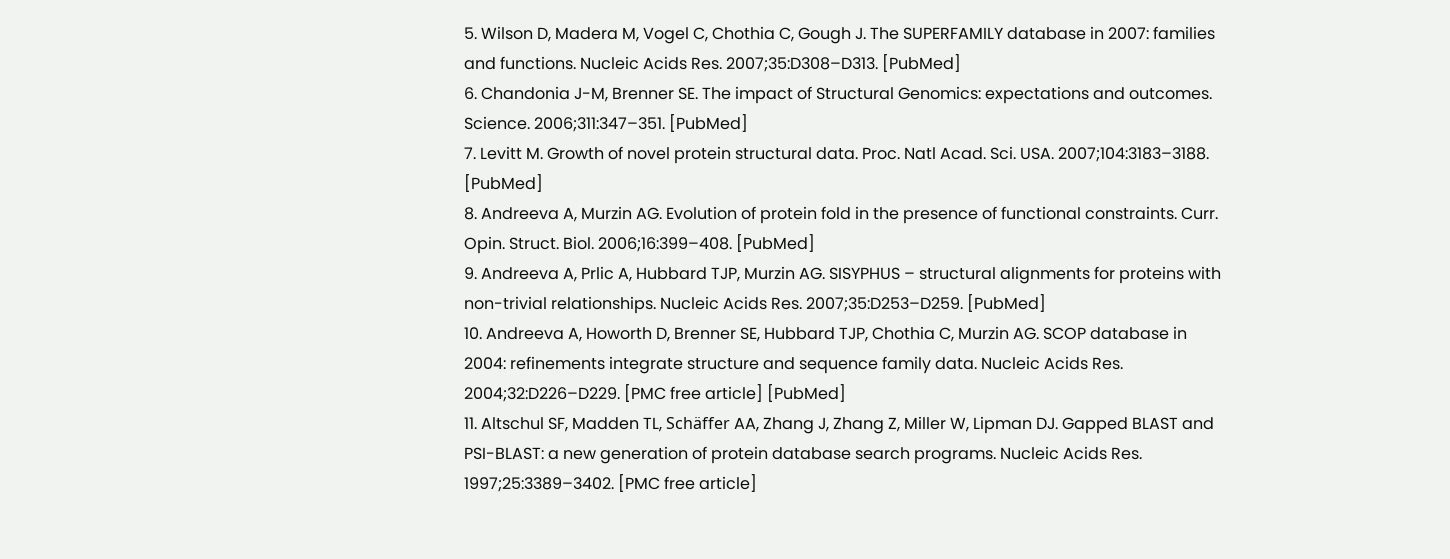5. Wilson D, Madera M, Vogel C, Chothia C, Gough J. The SUPERFAMILY database in 2007: families and functions. Nucleic Acids Res. 2007;35:D308–D313. [PubMed]
6. Chandonia J-M, Brenner SE. The impact of Structural Genomics: expectations and outcomes. Science. 2006;311:347–351. [PubMed]
7. Levitt M. Growth of novel protein structural data. Proc. Natl Acad. Sci. USA. 2007;104:3183–3188. [PubMed]
8. Andreeva A, Murzin AG. Evolution of protein fold in the presence of functional constraints. Curr. Opin. Struct. Biol. 2006;16:399–408. [PubMed]
9. Andreeva A, Prlic A, Hubbard TJP, Murzin AG. SISYPHUS – structural alignments for proteins with non-trivial relationships. Nucleic Acids Res. 2007;35:D253–D259. [PubMed]
10. Andreeva A, Howorth D, Brenner SE, Hubbard TJP, Chothia C, Murzin AG. SCOP database in 2004: refinements integrate structure and sequence family data. Nucleic Acids Res. 2004;32:D226–D229. [PMC free article] [PubMed]
11. Altschul SF, Madden TL, Schäffer AA, Zhang J, Zhang Z, Miller W, Lipman DJ. Gapped BLAST and PSI-BLAST: a new generation of protein database search programs. Nucleic Acids Res. 1997;25:3389–3402. [PMC free article]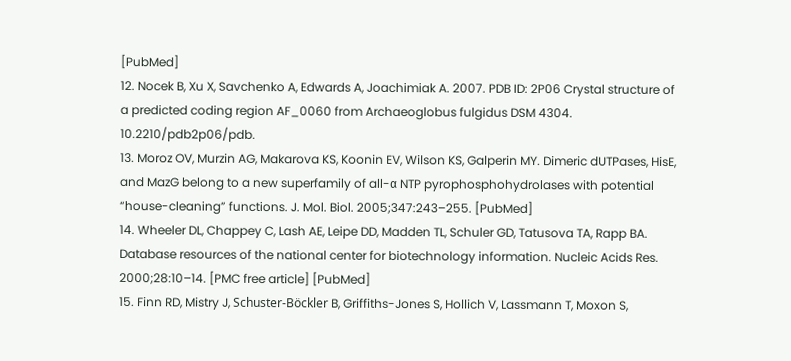[PubMed]
12. Nocek B, Xu X, Savchenko A, Edwards A, Joachimiak A. 2007. PDB ID: 2P06 Crystal structure of a predicted coding region AF_0060 from Archaeoglobus fulgidus DSM 4304. 10.2210/pdb2p06/pdb.
13. Moroz OV, Murzin AG, Makarova KS, Koonin EV, Wilson KS, Galperin MY. Dimeric dUTPases, HisE, and MazG belong to a new superfamily of all-α NTP pyrophosphohydrolases with potential “house-cleaning” functions. J. Mol. Biol. 2005;347:243–255. [PubMed]
14. Wheeler DL, Chappey C, Lash AE, Leipe DD, Madden TL, Schuler GD, Tatusova TA, Rapp BA. Database resources of the national center for biotechnology information. Nucleic Acids Res. 2000;28:10–14. [PMC free article] [PubMed]
15. Finn RD, Mistry J, Schuster-Böckler B, Griffiths-Jones S, Hollich V, Lassmann T, Moxon S,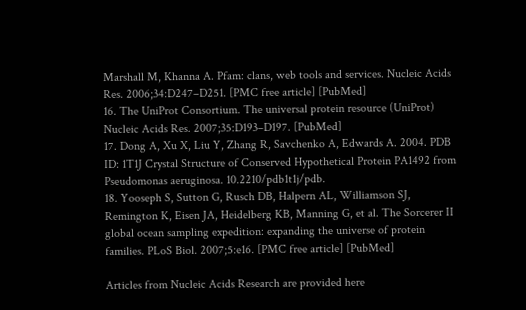Marshall M, Khanna A. Pfam: clans, web tools and services. Nucleic Acids Res. 2006;34:D247–D251. [PMC free article] [PubMed]
16. The UniProt Consortium. The universal protein resource (UniProt) Nucleic Acids Res. 2007;35:D193–D197. [PubMed]
17. Dong A, Xu X, Liu Y, Zhang R, Savchenko A, Edwards A. 2004. PDB ID: 1T1J Crystal Structure of Conserved Hypothetical Protein PA1492 from Pseudomonas aeruginosa. 10.2210/pdb1t1j/pdb.
18. Yooseph S, Sutton G, Rusch DB, Halpern AL, Williamson SJ, Remington K, Eisen JA, Heidelberg KB, Manning G, et al. The Sorcerer II global ocean sampling expedition: expanding the universe of protein families. PLoS Biol. 2007;5:e16. [PMC free article] [PubMed]

Articles from Nucleic Acids Research are provided here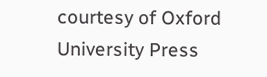courtesy of Oxford University Press